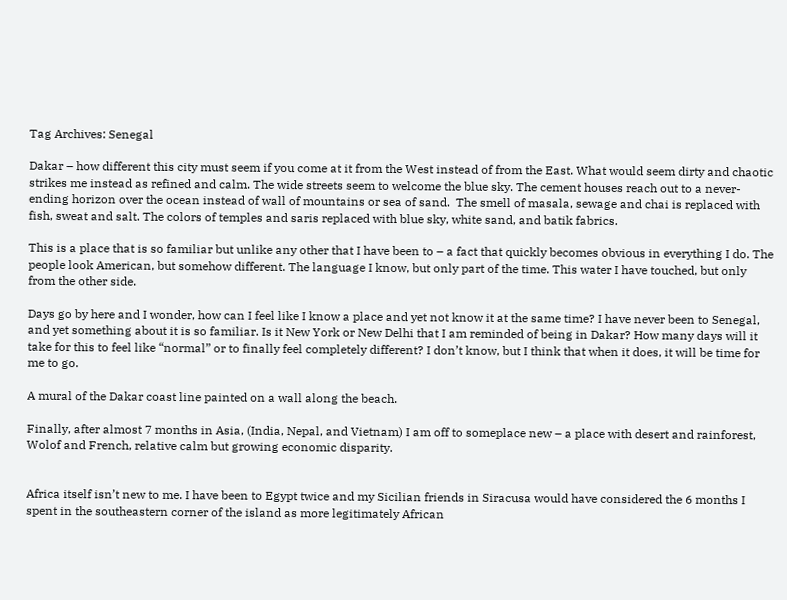Tag Archives: Senegal

Dakar – how different this city must seem if you come at it from the West instead of from the East. What would seem dirty and chaotic strikes me instead as refined and calm. The wide streets seem to welcome the blue sky. The cement houses reach out to a never-ending horizon over the ocean instead of wall of mountains or sea of sand.  The smell of masala, sewage and chai is replaced with fish, sweat and salt. The colors of temples and saris replaced with blue sky, white sand, and batik fabrics.

This is a place that is so familiar but unlike any other that I have been to – a fact that quickly becomes obvious in everything I do. The people look American, but somehow different. The language I know, but only part of the time. This water I have touched, but only from the other side.

Days go by here and I wonder, how can I feel like I know a place and yet not know it at the same time? I have never been to Senegal, and yet something about it is so familiar. Is it New York or New Delhi that I am reminded of being in Dakar? How many days will it take for this to feel like “normal” or to finally feel completely different? I don’t know, but I think that when it does, it will be time for me to go.

A mural of the Dakar coast line painted on a wall along the beach.

Finally, after almost 7 months in Asia, (India, Nepal, and Vietnam) I am off to someplace new – a place with desert and rainforest, Wolof and French, relative calm but growing economic disparity.


Africa itself isn’t new to me. I have been to Egypt twice and my Sicilian friends in Siracusa would have considered the 6 months I spent in the southeastern corner of the island as more legitimately African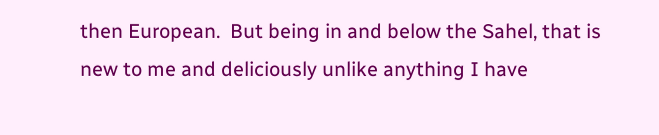then European.  But being in and below the Sahel, that is new to me and deliciously unlike anything I have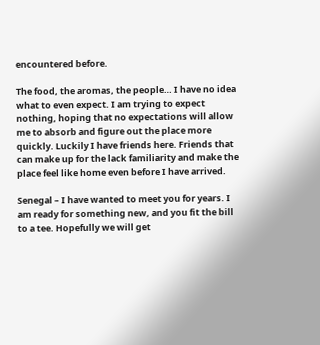encountered before.

The food, the aromas, the people… I have no idea what to even expect. I am trying to expect nothing, hoping that no expectations will allow me to absorb and figure out the place more quickly. Luckily I have friends here. Friends that can make up for the lack familiarity and make the place feel like home even before I have arrived.

Senegal – I have wanted to meet you for years. I am ready for something new, and you fit the bill to a tee. Hopefully we will get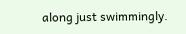along just swimmingly.